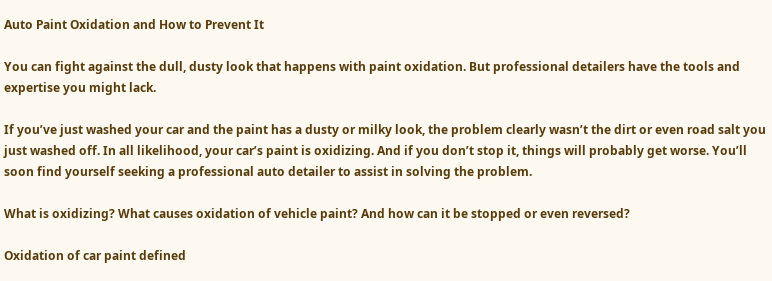Auto Paint Oxidation and How to Prevent It

You can fight against the dull, dusty look that happens with paint oxidation. But professional detailers have the tools and expertise you might lack.

If you’ve just washed your car and the paint has a dusty or milky look, the problem clearly wasn’t the dirt or even road salt you just washed off. In all likelihood, your car’s paint is oxidizing. And if you don’t stop it, things will probably get worse. You’ll soon find yourself seeking a professional auto detailer to assist in solving the problem.

What is oxidizing? What causes oxidation of vehicle paint? And how can it be stopped or even reversed?

Oxidation of car paint defined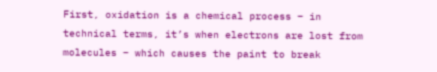First, oxidation is a chemical process – in technical terms, it’s when electrons are lost from molecules – which causes the paint to break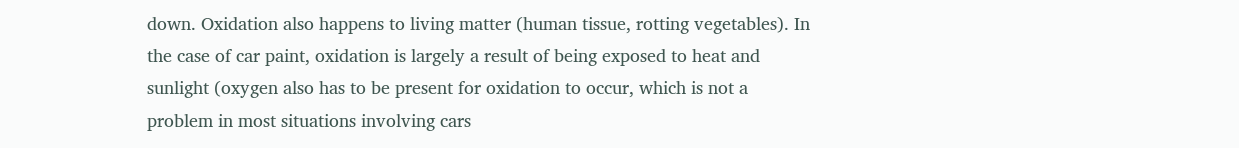down. Oxidation also happens to living matter (human tissue, rotting vegetables). In the case of car paint, oxidation is largely a result of being exposed to heat and sunlight (oxygen also has to be present for oxidation to occur, which is not a problem in most situations involving cars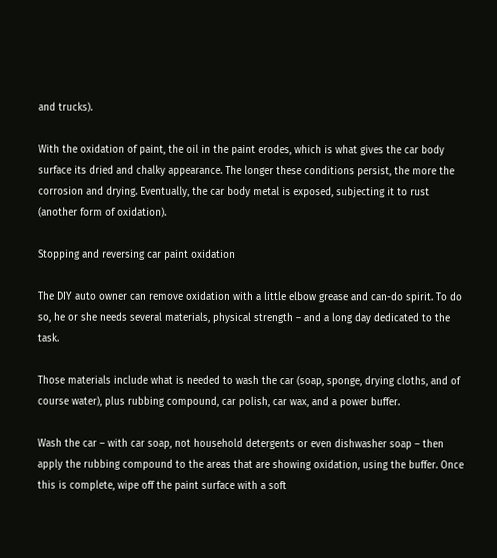and trucks).

With the oxidation of paint, the oil in the paint erodes, which is what gives the car body surface its dried and chalky appearance. The longer these conditions persist, the more the corrosion and drying. Eventually, the car body metal is exposed, subjecting it to rust (another form of oxidation).

Stopping and reversing car paint oxidation

The DIY auto owner can remove oxidation with a little elbow grease and can-do spirit. To do so, he or she needs several materials, physical strength – and a long day dedicated to the task.

Those materials include what is needed to wash the car (soap, sponge, drying cloths, and of course water), plus rubbing compound, car polish, car wax, and a power buffer.

Wash the car – with car soap, not household detergents or even dishwasher soap – then apply the rubbing compound to the areas that are showing oxidation, using the buffer. Once this is complete, wipe off the paint surface with a soft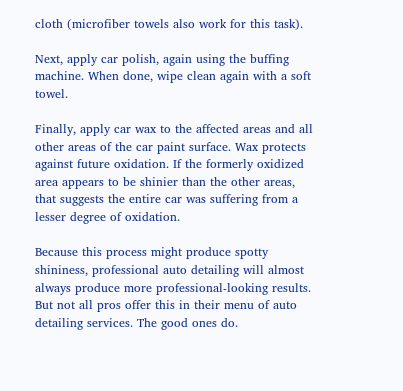cloth (microfiber towels also work for this task).

Next, apply car polish, again using the buffing machine. When done, wipe clean again with a soft towel.

Finally, apply car wax to the affected areas and all other areas of the car paint surface. Wax protects against future oxidation. If the formerly oxidized area appears to be shinier than the other areas, that suggests the entire car was suffering from a lesser degree of oxidation.

Because this process might produce spotty shininess, professional auto detailing will almost always produce more professional-looking results. But not all pros offer this in their menu of auto detailing services. The good ones do.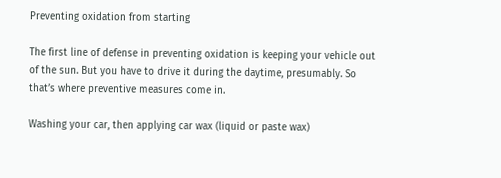Preventing oxidation from starting

The first line of defense in preventing oxidation is keeping your vehicle out of the sun. But you have to drive it during the daytime, presumably. So that’s where preventive measures come in.

Washing your car, then applying car wax (liquid or paste wax)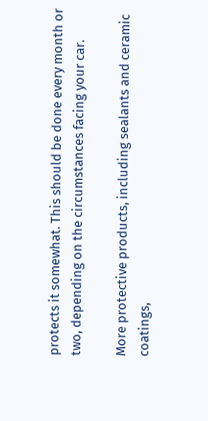protects it somewhat. This should be done every month or two, depending on the circumstances facing your car.

More protective products, including sealants and ceramic coatings,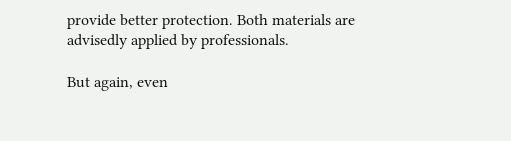provide better protection. Both materials are advisedly applied by professionals.

But again, even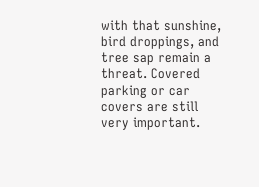with that sunshine, bird droppings, and tree sap remain a threat. Covered parking or car covers are still very important.